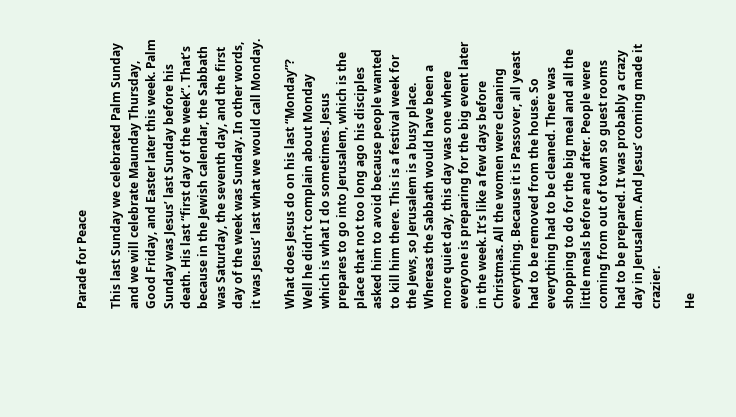Parade for Peace

This last Sunday we celebrated Palm Sunday and we will celebrate Maunday Thursday, Good Friday, and Easter later this week. Palm Sunday was Jesus’ last Sunday before his death. His last “first day of the week”. That’s because in the Jewish calendar, the Sabbath was Saturday, the seventh day, and the first day of the week was Sunday. In other words, it was Jesus’ last what we would call Monday.

What does Jesus do on his last “Monday”? Well he didn’t complain about Monday which is what I do sometimes. Jesus prepares to go into Jerusalem, which is the place that not too long ago his disciples asked him to avoid because people wanted to kill him there. This is a festival week for the Jews, so Jerusalem is a busy place. Whereas the Sabbath would have been a more quiet day, this day was one where everyone is preparing for the big event later in the week. It’s like a few days before Christmas. All the women were cleaning everything. Because it is Passover, all yeast had to be removed from the house. So everything had to be cleaned. There was shopping to do for the big meal and all the little meals before and after. People were coming from out of town so guest rooms had to be prepared. It was probably a crazy day in Jerusalem. And Jesus’ coming made it crazier.

He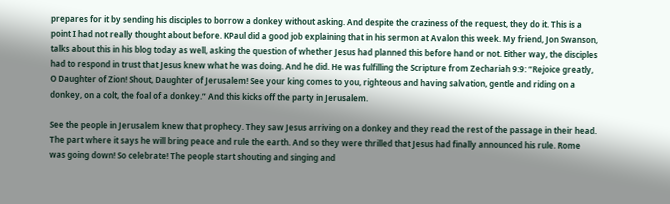prepares for it by sending his disciples to borrow a donkey without asking. And despite the craziness of the request, they do it. This is a point I had not really thought about before. KPaul did a good job explaining that in his sermon at Avalon this week. My friend, Jon Swanson, talks about this in his blog today as well, asking the question of whether Jesus had planned this before hand or not. Either way, the disciples had to respond in trust that Jesus knew what he was doing. And he did. He was fulfilling the Scripture from Zechariah 9:9: “Rejoice greatly, O Daughter of Zion! Shout, Daughter of Jerusalem! See your king comes to you, righteous and having salvation, gentle and riding on a donkey, on a colt, the foal of a donkey.” And this kicks off the party in Jerusalem.

See the people in Jerusalem knew that prophecy. They saw Jesus arriving on a donkey and they read the rest of the passage in their head. The part where it says he will bring peace and rule the earth. And so they were thrilled that Jesus had finally announced his rule. Rome was going down! So celebrate! The people start shouting and singing and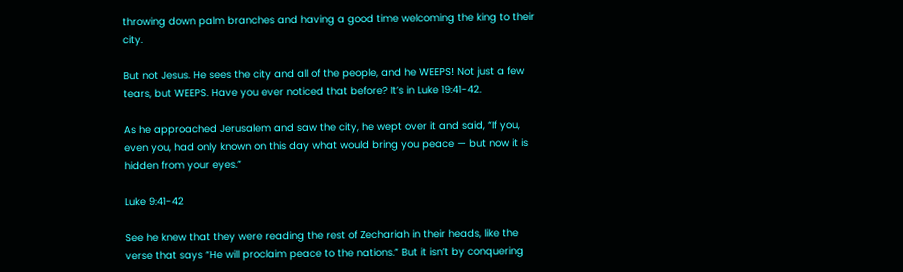throwing down palm branches and having a good time welcoming the king to their city.

But not Jesus. He sees the city and all of the people, and he WEEPS! Not just a few tears, but WEEPS. Have you ever noticed that before? It’s in Luke 19:41-42.

As he approached Jerusalem and saw the city, he wept over it and said, “If you, even you, had only known on this day what would bring you peace — but now it is hidden from your eyes.”

Luke 9:41-42

See he knew that they were reading the rest of Zechariah in their heads, like the verse that says “He will proclaim peace to the nations.” But it isn’t by conquering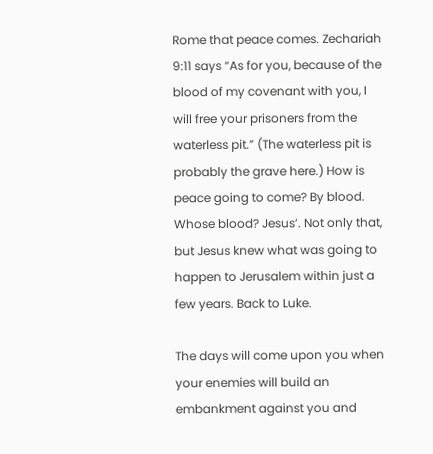Rome that peace comes. Zechariah 9:11 says “As for you, because of the blood of my covenant with you, I will free your prisoners from the waterless pit.” (The waterless pit is probably the grave here.) How is peace going to come? By blood. Whose blood? Jesus’. Not only that, but Jesus knew what was going to happen to Jerusalem within just a few years. Back to Luke.

The days will come upon you when your enemies will build an embankment against you and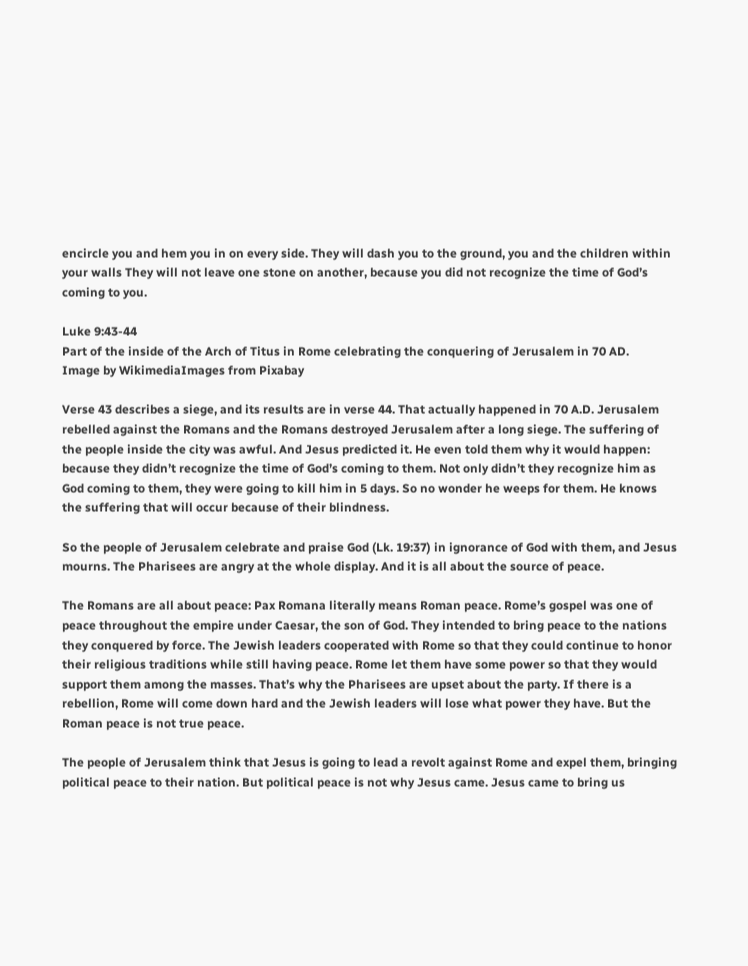encircle you and hem you in on every side. They will dash you to the ground, you and the children within your walls They will not leave one stone on another, because you did not recognize the time of God’s coming to you.

Luke 9:43-44
Part of the inside of the Arch of Titus in Rome celebrating the conquering of Jerusalem in 70 AD.
Image by WikimediaImages from Pixabay

Verse 43 describes a siege, and its results are in verse 44. That actually happened in 70 A.D. Jerusalem rebelled against the Romans and the Romans destroyed Jerusalem after a long siege. The suffering of the people inside the city was awful. And Jesus predicted it. He even told them why it would happen: because they didn’t recognize the time of God’s coming to them. Not only didn’t they recognize him as God coming to them, they were going to kill him in 5 days. So no wonder he weeps for them. He knows the suffering that will occur because of their blindness.

So the people of Jerusalem celebrate and praise God (Lk. 19:37) in ignorance of God with them, and Jesus mourns. The Pharisees are angry at the whole display. And it is all about the source of peace.

The Romans are all about peace: Pax Romana literally means Roman peace. Rome’s gospel was one of peace throughout the empire under Caesar, the son of God. They intended to bring peace to the nations they conquered by force. The Jewish leaders cooperated with Rome so that they could continue to honor their religious traditions while still having peace. Rome let them have some power so that they would support them among the masses. That’s why the Pharisees are upset about the party. If there is a rebellion, Rome will come down hard and the Jewish leaders will lose what power they have. But the Roman peace is not true peace.

The people of Jerusalem think that Jesus is going to lead a revolt against Rome and expel them, bringing political peace to their nation. But political peace is not why Jesus came. Jesus came to bring us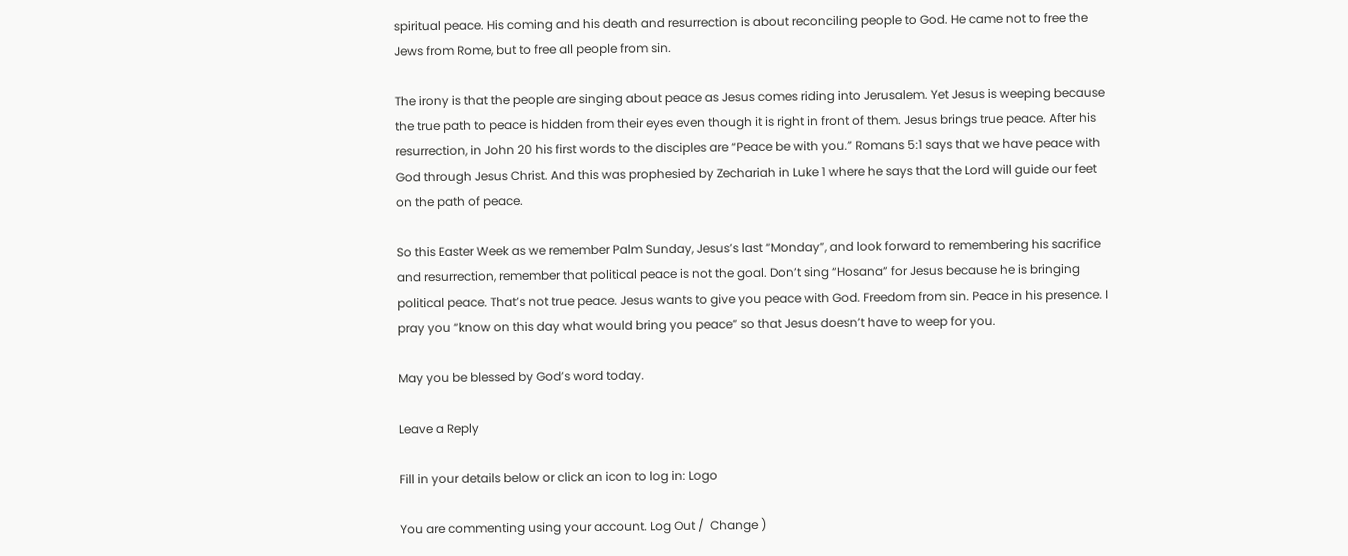spiritual peace. His coming and his death and resurrection is about reconciling people to God. He came not to free the Jews from Rome, but to free all people from sin.

The irony is that the people are singing about peace as Jesus comes riding into Jerusalem. Yet Jesus is weeping because the true path to peace is hidden from their eyes even though it is right in front of them. Jesus brings true peace. After his resurrection, in John 20 his first words to the disciples are “Peace be with you.” Romans 5:1 says that we have peace with God through Jesus Christ. And this was prophesied by Zechariah in Luke 1 where he says that the Lord will guide our feet on the path of peace.

So this Easter Week as we remember Palm Sunday, Jesus’s last “Monday”, and look forward to remembering his sacrifice and resurrection, remember that political peace is not the goal. Don’t sing “Hosana” for Jesus because he is bringing political peace. That’s not true peace. Jesus wants to give you peace with God. Freedom from sin. Peace in his presence. I pray you “know on this day what would bring you peace” so that Jesus doesn’t have to weep for you.

May you be blessed by God’s word today.

Leave a Reply

Fill in your details below or click an icon to log in: Logo

You are commenting using your account. Log Out /  Change )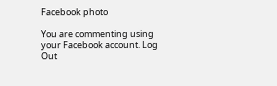Facebook photo

You are commenting using your Facebook account. Log Out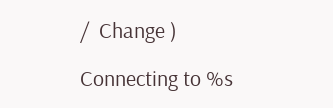/  Change )

Connecting to %s